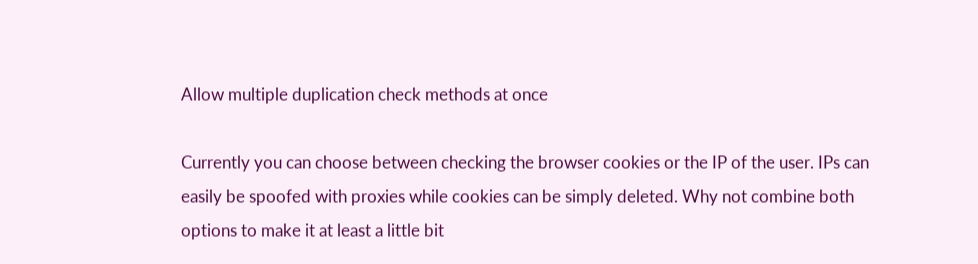Allow multiple duplication check methods at once

Currently you can choose between checking the browser cookies or the IP of the user. IPs can easily be spoofed with proxies while cookies can be simply deleted. Why not combine both options to make it at least a little bit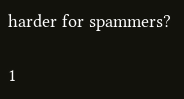harder for spammers?

1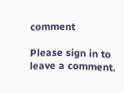comment

Please sign in to leave a comment.